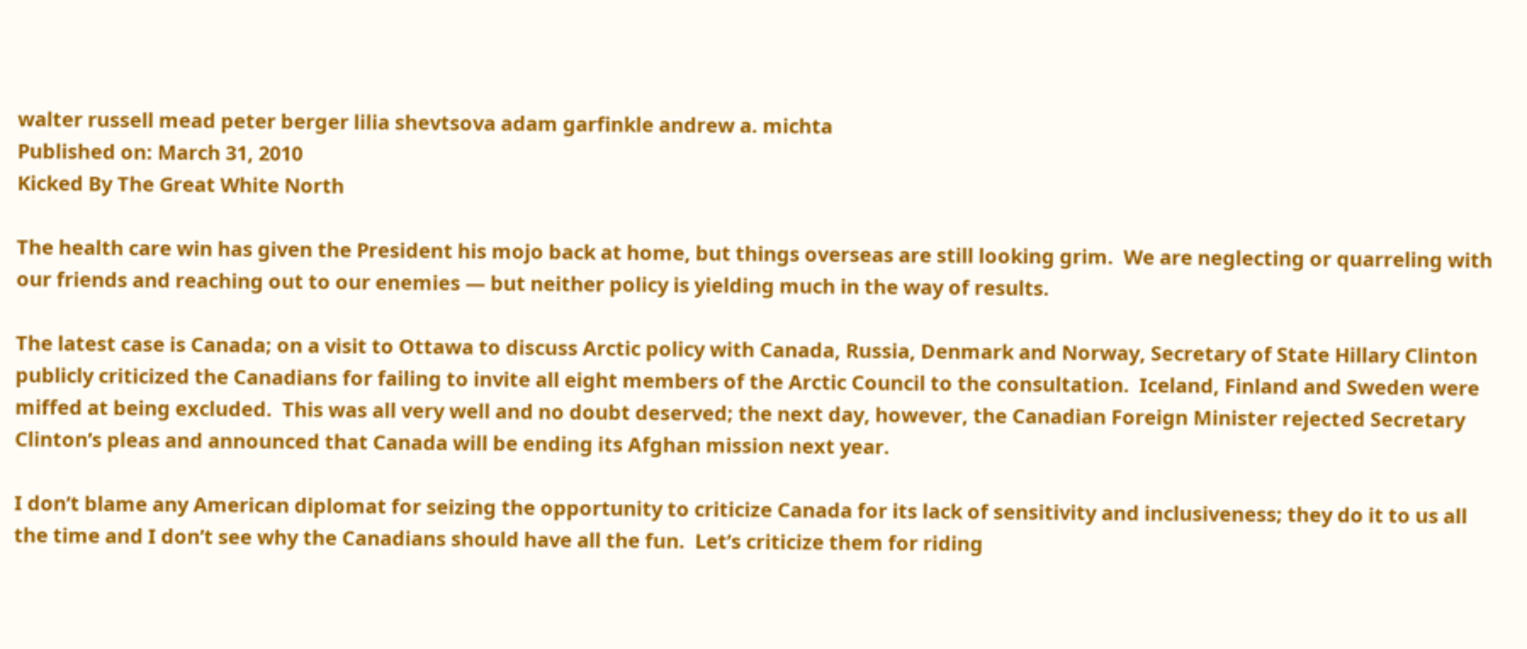walter russell mead peter berger lilia shevtsova adam garfinkle andrew a. michta
Published on: March 31, 2010
Kicked By The Great White North

The health care win has given the President his mojo back at home, but things overseas are still looking grim.  We are neglecting or quarreling with our friends and reaching out to our enemies — but neither policy is yielding much in the way of results.

The latest case is Canada; on a visit to Ottawa to discuss Arctic policy with Canada, Russia, Denmark and Norway, Secretary of State Hillary Clinton publicly criticized the Canadians for failing to invite all eight members of the Arctic Council to the consultation.  Iceland, Finland and Sweden were miffed at being excluded.  This was all very well and no doubt deserved; the next day, however, the Canadian Foreign Minister rejected Secretary Clinton’s pleas and announced that Canada will be ending its Afghan mission next year.

I don’t blame any American diplomat for seizing the opportunity to criticize Canada for its lack of sensitivity and inclusiveness; they do it to us all the time and I don’t see why the Canadians should have all the fun.  Let’s criticize them for riding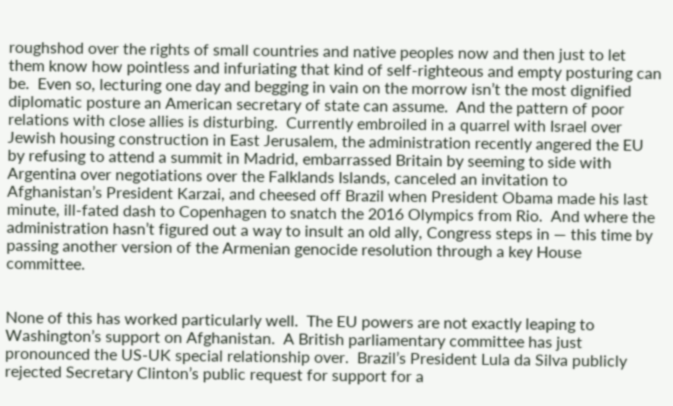roughshod over the rights of small countries and native peoples now and then just to let them know how pointless and infuriating that kind of self-righteous and empty posturing can be.  Even so, lecturing one day and begging in vain on the morrow isn’t the most dignified diplomatic posture an American secretary of state can assume.  And the pattern of poor relations with close allies is disturbing.  Currently embroiled in a quarrel with Israel over Jewish housing construction in East Jerusalem, the administration recently angered the EU by refusing to attend a summit in Madrid, embarrassed Britain by seeming to side with Argentina over negotiations over the Falklands Islands, canceled an invitation to Afghanistan’s President Karzai, and cheesed off Brazil when President Obama made his last minute, ill-fated dash to Copenhagen to snatch the 2016 Olympics from Rio.  And where the administration hasn’t figured out a way to insult an old ally, Congress steps in — this time by passing another version of the Armenian genocide resolution through a key House committee.


None of this has worked particularly well.  The EU powers are not exactly leaping to Washington’s support on Afghanistan.  A British parliamentary committee has just pronounced the US-UK special relationship over.  Brazil’s President Lula da Silva publicly rejected Secretary Clinton’s public request for support for a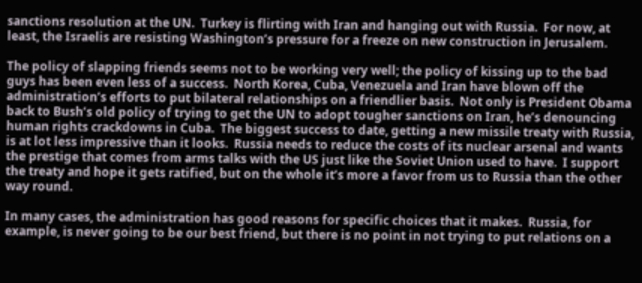sanctions resolution at the UN.  Turkey is flirting with Iran and hanging out with Russia.  For now, at least, the Israelis are resisting Washington’s pressure for a freeze on new construction in Jerusalem.

The policy of slapping friends seems not to be working very well; the policy of kissing up to the bad guys has been even less of a success.  North Korea, Cuba, Venezuela and Iran have blown off the administration’s efforts to put bilateral relationships on a friendlier basis.  Not only is President Obama back to Bush’s old policy of trying to get the UN to adopt tougher sanctions on Iran, he’s denouncing human rights crackdowns in Cuba.  The biggest success to date, getting a new missile treaty with Russia, is at lot less impressive than it looks.  Russia needs to reduce the costs of its nuclear arsenal and wants the prestige that comes from arms talks with the US just like the Soviet Union used to have.  I support the treaty and hope it gets ratified, but on the whole it’s more a favor from us to Russia than the other way round.

In many cases, the administration has good reasons for specific choices that it makes.  Russia, for example, is never going to be our best friend, but there is no point in not trying to put relations on a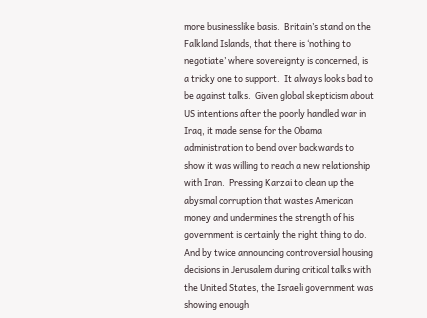more businesslike basis.  Britain’s stand on the Falkland Islands, that there is ‘nothing to negotiate’ where sovereignty is concerned, is a tricky one to support.  It always looks bad to be against talks.  Given global skepticism about US intentions after the poorly handled war in Iraq, it made sense for the Obama administration to bend over backwards to show it was willing to reach a new relationship with Iran.  Pressing Karzai to clean up the abysmal corruption that wastes American money and undermines the strength of his government is certainly the right thing to do.  And by twice announcing controversial housing decisions in Jerusalem during critical talks with the United States, the Israeli government was showing enough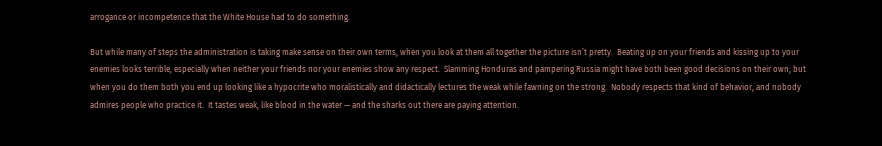arrogance or incompetence that the White House had to do something.

But while many of steps the administration is taking make sense on their own terms, when you look at them all together the picture isn’t pretty.  Beating up on your friends and kissing up to your enemies looks terrible, especially when neither your friends nor your enemies show any respect.  Slamming Honduras and pampering Russia might have both been good decisions on their own; but when you do them both you end up looking like a hypocrite who moralistically and didactically lectures the weak while fawning on the strong.  Nobody respects that kind of behavior, and nobody admires people who practice it.  It tastes weak, like blood in the water — and the sharks out there are paying attention.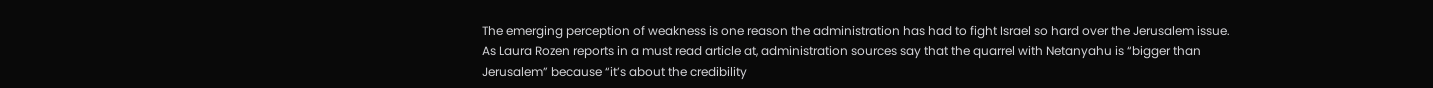The emerging perception of weakness is one reason the administration has had to fight Israel so hard over the Jerusalem issue.  As Laura Rozen reports in a must read article at, administration sources say that the quarrel with Netanyahu is “bigger than Jerusalem” because “it’s about the credibility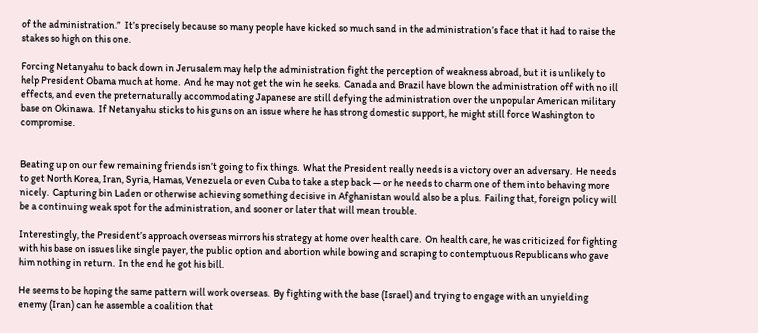of the administration.”  It’s precisely because so many people have kicked so much sand in the administration’s face that it had to raise the stakes so high on this one.

Forcing Netanyahu to back down in Jerusalem may help the administration fight the perception of weakness abroad, but it is unlikely to help President Obama much at home.  And he may not get the win he seeks.  Canada and Brazil have blown the administration off with no ill effects, and even the preternaturally accommodating Japanese are still defying the administration over the unpopular American military base on Okinawa.  If Netanyahu sticks to his guns on an issue where he has strong domestic support, he might still force Washington to compromise.


Beating up on our few remaining friends isn’t going to fix things.  What the President really needs is a victory over an adversary.  He needs to get North Korea, Iran, Syria, Hamas, Venezuela or even Cuba to take a step back — or he needs to charm one of them into behaving more nicely.  Capturing bin Laden or otherwise achieving something decisive in Afghanistan would also be a plus.  Failing that, foreign policy will be a continuing weak spot for the administration, and sooner or later that will mean trouble.

Interestingly, the President’s approach overseas mirrors his strategy at home over health care.  On health care, he was criticized for fighting with his base on issues like single payer, the public option and abortion while bowing and scraping to contemptuous Republicans who gave him nothing in return.  In the end he got his bill.

He seems to be hoping the same pattern will work overseas.  By fighting with the base (Israel) and trying to engage with an unyielding enemy (Iran) can he assemble a coalition that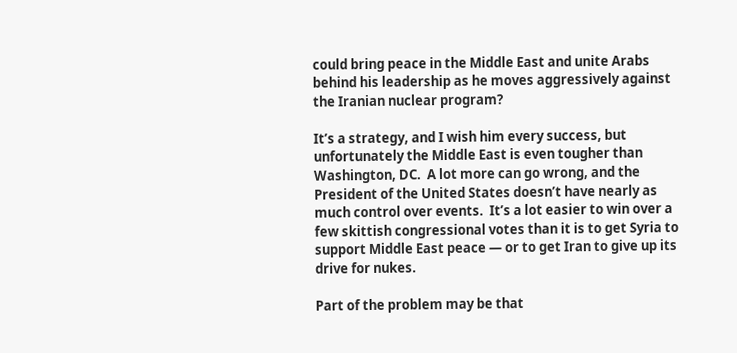could bring peace in the Middle East and unite Arabs behind his leadership as he moves aggressively against the Iranian nuclear program?

It’s a strategy, and I wish him every success, but unfortunately the Middle East is even tougher than Washington, DC.  A lot more can go wrong, and the President of the United States doesn’t have nearly as much control over events.  It’s a lot easier to win over a few skittish congressional votes than it is to get Syria to support Middle East peace — or to get Iran to give up its drive for nukes.

Part of the problem may be that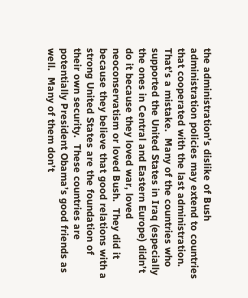the administration’s dislike of Bush administration policies may extend to countries that cooperated with the last administration.  That’s a mistake.  Many of the countries who supported the United States in Iraq (especially the ones in Central and Eastern Europe) didn’t do it because they loved war, loved neoconservatism or loved Bush.  They did it because they believe that good relations with a strong United States are the foundation of their own security.  These countries are potentially President Obama’s good friends as well.  Many of them don’t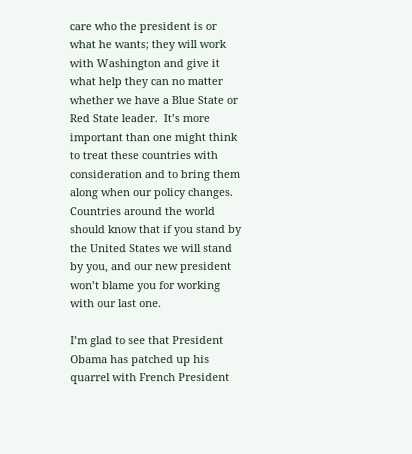care who the president is or what he wants; they will work with Washington and give it what help they can no matter whether we have a Blue State or Red State leader.  It’s more important than one might think to treat these countries with consideration and to bring them along when our policy changes.  Countries around the world should know that if you stand by the United States we will stand by you, and our new president won’t blame you for working with our last one.

I’m glad to see that President Obama has patched up his quarrel with French President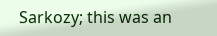Sarkozy; this was an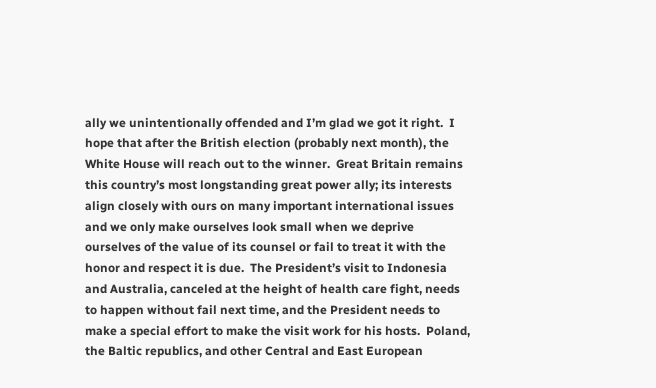ally we unintentionally offended and I’m glad we got it right.  I hope that after the British election (probably next month), the White House will reach out to the winner.  Great Britain remains this country’s most longstanding great power ally; its interests align closely with ours on many important international issues and we only make ourselves look small when we deprive ourselves of the value of its counsel or fail to treat it with the honor and respect it is due.  The President’s visit to Indonesia and Australia, canceled at the height of health care fight, needs to happen without fail next time, and the President needs to make a special effort to make the visit work for his hosts.  Poland, the Baltic republics, and other Central and East European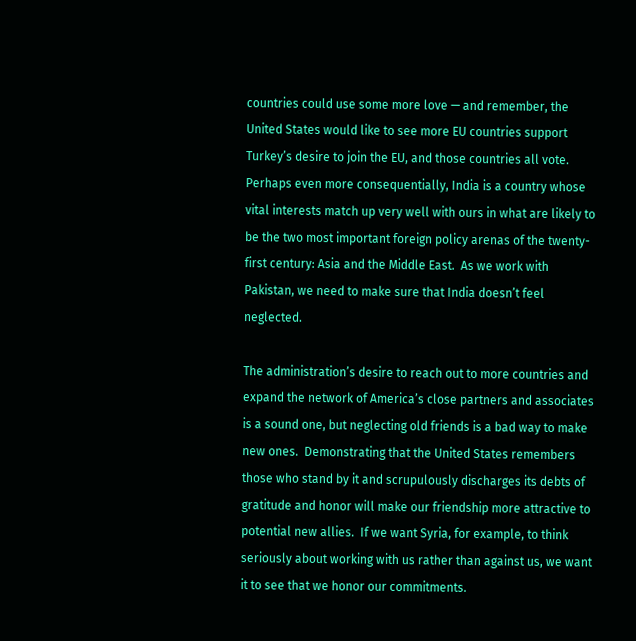countries could use some more love — and remember, the United States would like to see more EU countries support Turkey’s desire to join the EU, and those countries all vote.  Perhaps even more consequentially, India is a country whose vital interests match up very well with ours in what are likely to be the two most important foreign policy arenas of the twenty-first century: Asia and the Middle East.  As we work with Pakistan, we need to make sure that India doesn’t feel neglected.

The administration’s desire to reach out to more countries and expand the network of America’s close partners and associates is a sound one, but neglecting old friends is a bad way to make new ones.  Demonstrating that the United States remembers those who stand by it and scrupulously discharges its debts of gratitude and honor will make our friendship more attractive to potential new allies.  If we want Syria, for example, to think seriously about working with us rather than against us, we want it to see that we honor our commitments.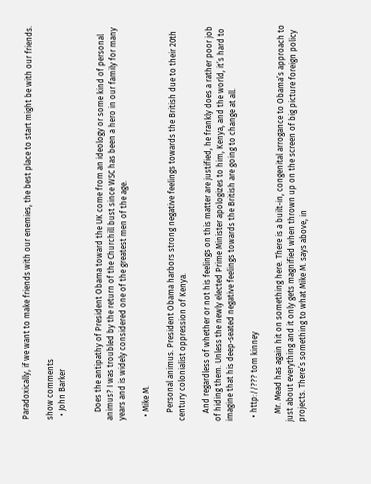Paradoxically, if we want to make friends with our enemies, the best place to start might be with our friends.

show comments
  • John Barker


    Does the antipathy of President Obama toward the UK come from an ideology or some kind of personal animus? I was troubled by the return of the Churchill bust since WSC has been a hero in our family for many years and is widely considered one of the greatest men of the age.

  • Mike M.

    Personal animus. President Obama harbors strong negative feelings towards the British due to their 20th century colonialist oppression of Kenya.

    And regardless of whether or not his feelings on this matter are justified, he frankly does a rather poor job of hiding them. Unless the newly elected Prime Minister apologizes to him, Kenya, and the world, it’s hard to imagine that his deep-seated negative feelings towards the British are going to change at all.

  • http://??? tom kinney

    Mr. Mead has again hit on something here. There is a built-in, congenital arrogance to Obama’s approach to just about everything and it only gets magnified when thrown up on the screen of big picture foreign policy projects. There’s something to what Mike M. says above, in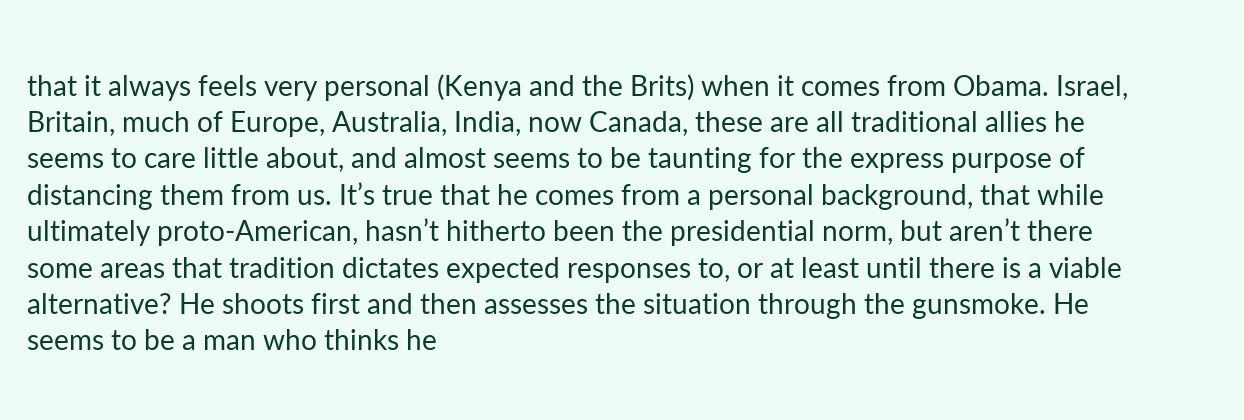that it always feels very personal (Kenya and the Brits) when it comes from Obama. Israel, Britain, much of Europe, Australia, India, now Canada, these are all traditional allies he seems to care little about, and almost seems to be taunting for the express purpose of distancing them from us. It’s true that he comes from a personal background, that while ultimately proto-American, hasn’t hitherto been the presidential norm, but aren’t there some areas that tradition dictates expected responses to, or at least until there is a viable alternative? He shoots first and then assesses the situation through the gunsmoke. He seems to be a man who thinks he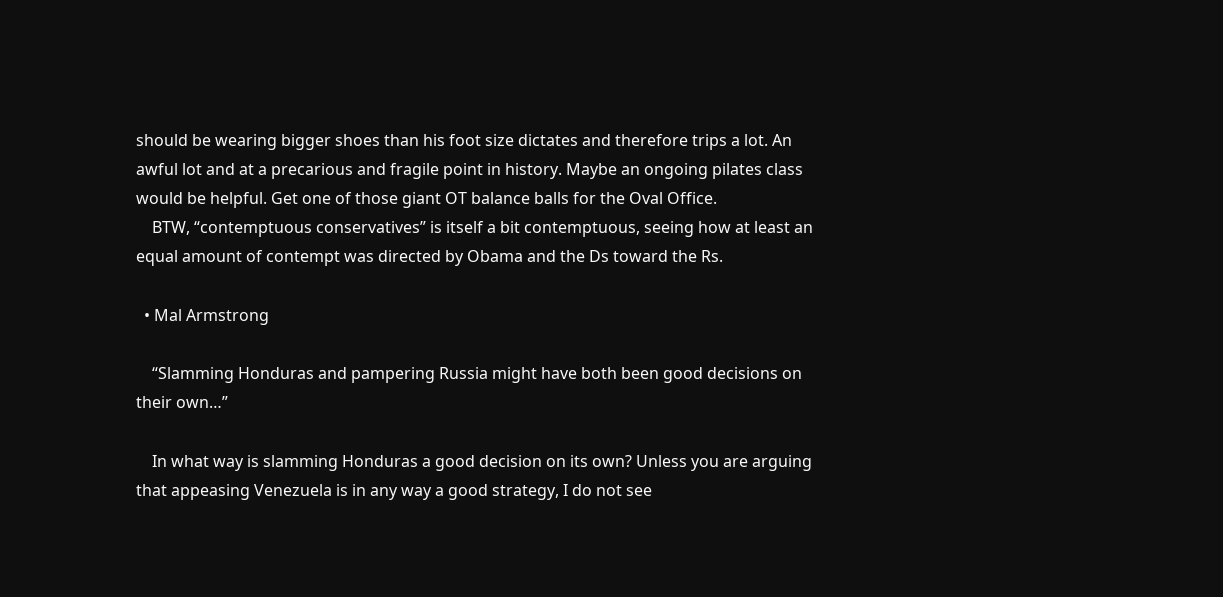should be wearing bigger shoes than his foot size dictates and therefore trips a lot. An awful lot and at a precarious and fragile point in history. Maybe an ongoing pilates class would be helpful. Get one of those giant OT balance balls for the Oval Office.
    BTW, “contemptuous conservatives” is itself a bit contemptuous, seeing how at least an equal amount of contempt was directed by Obama and the Ds toward the Rs.

  • Mal Armstrong

    “Slamming Honduras and pampering Russia might have both been good decisions on their own…”

    In what way is slamming Honduras a good decision on its own? Unless you are arguing that appeasing Venezuela is in any way a good strategy, I do not see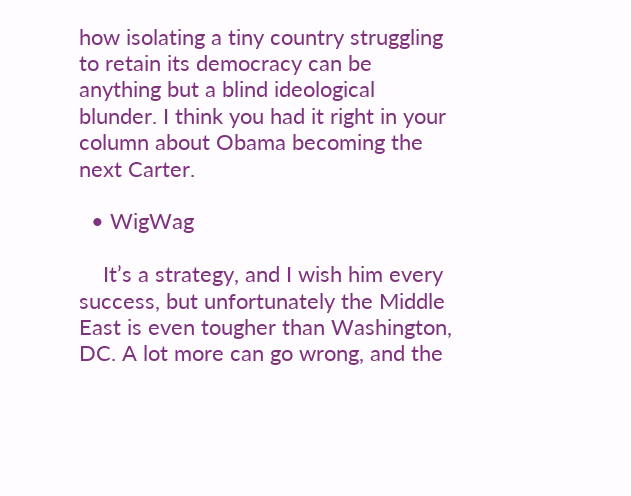how isolating a tiny country struggling to retain its democracy can be anything but a blind ideological blunder. I think you had it right in your column about Obama becoming the next Carter.

  • WigWag

    It’s a strategy, and I wish him every success, but unfortunately the Middle East is even tougher than Washington, DC. A lot more can go wrong, and the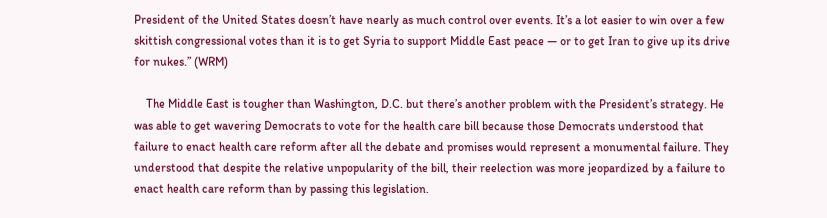President of the United States doesn’t have nearly as much control over events. It’s a lot easier to win over a few skittish congressional votes than it is to get Syria to support Middle East peace — or to get Iran to give up its drive for nukes.” (WRM)

    The Middle East is tougher than Washington, D.C. but there’s another problem with the President’s strategy. He was able to get wavering Democrats to vote for the health care bill because those Democrats understood that failure to enact health care reform after all the debate and promises would represent a monumental failure. They understood that despite the relative unpopularity of the bill, their reelection was more jeopardized by a failure to enact health care reform than by passing this legislation.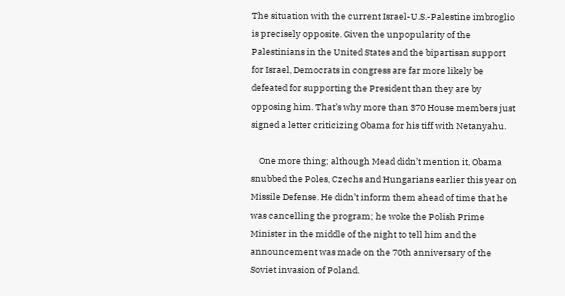The situation with the current Israel-U.S.-Palestine imbroglio is precisely opposite. Given the unpopularity of the Palestinians in the United States and the bipartisan support for Israel, Democrats in congress are far more likely be defeated for supporting the President than they are by opposing him. That’s why more than 370 House members just signed a letter criticizing Obama for his tiff with Netanyahu.

    One more thing; although Mead didn’t mention it, Obama snubbed the Poles, Czechs and Hungarians earlier this year on Missile Defense. He didn’t inform them ahead of time that he was cancelling the program; he woke the Polish Prime Minister in the middle of the night to tell him and the announcement was made on the 70th anniversary of the Soviet invasion of Poland.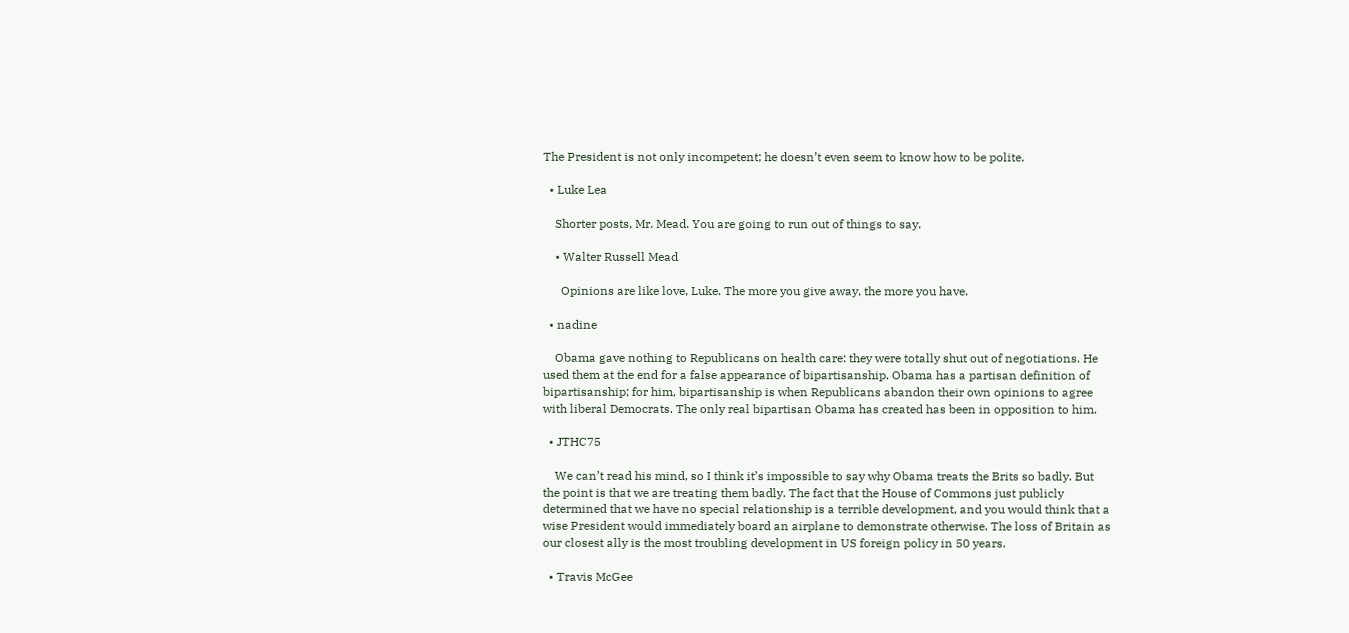The President is not only incompetent; he doesn’t even seem to know how to be polite.

  • Luke Lea

    Shorter posts, Mr. Mead. You are going to run out of things to say.

    • Walter Russell Mead

      Opinions are like love, Luke. The more you give away, the more you have.

  • nadine

    Obama gave nothing to Republicans on health care: they were totally shut out of negotiations. He used them at the end for a false appearance of bipartisanship. Obama has a partisan definition of bipartisanship; for him, bipartisanship is when Republicans abandon their own opinions to agree with liberal Democrats. The only real bipartisan Obama has created has been in opposition to him.

  • JTHC75

    We can’t read his mind, so I think it’s impossible to say why Obama treats the Brits so badly. But the point is that we are treating them badly. The fact that the House of Commons just publicly determined that we have no special relationship is a terrible development, and you would think that a wise President would immediately board an airplane to demonstrate otherwise. The loss of Britain as our closest ally is the most troubling development in US foreign policy in 50 years.

  • Travis McGee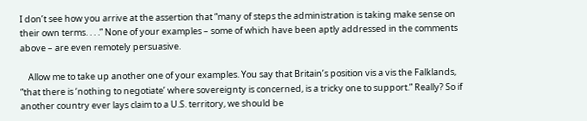I don’t see how you arrive at the assertion that “many of steps the administration is taking make sense on their own terms. . . .” None of your examples – some of which have been aptly addressed in the comments above – are even remotely persuasive.

    Allow me to take up another one of your examples. You say that Britain’s position vis a vis the Falklands, “that there is ‘nothing to negotiate’ where sovereignty is concerned, is a tricky one to support.” Really? So if another country ever lays claim to a U.S. territory, we should be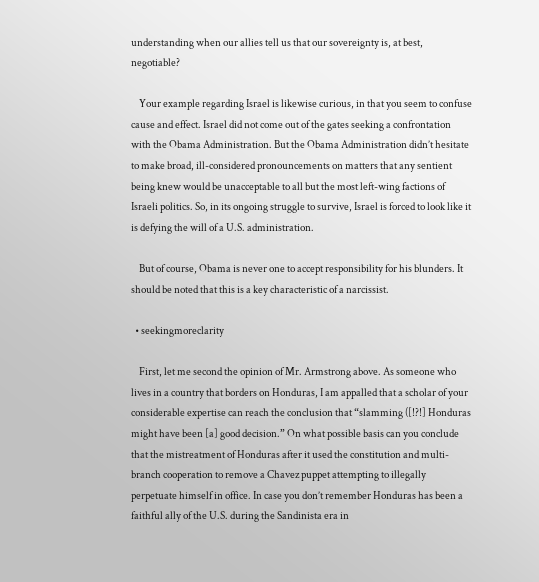understanding when our allies tell us that our sovereignty is, at best, negotiable?

    Your example regarding Israel is likewise curious, in that you seem to confuse cause and effect. Israel did not come out of the gates seeking a confrontation with the Obama Administration. But the Obama Administration didn’t hesitate to make broad, ill-considered pronouncements on matters that any sentient being knew would be unacceptable to all but the most left-wing factions of Israeli politics. So, in its ongoing struggle to survive, Israel is forced to look like it is defying the will of a U.S. administration.

    But of course, Obama is never one to accept responsibility for his blunders. It should be noted that this is a key characteristic of a narcissist.

  • seekingmoreclarity

    First, let me second the opinion of Mr. Armstrong above. As someone who lives in a country that borders on Honduras, I am appalled that a scholar of your considerable expertise can reach the conclusion that “slamming ([!?!] Honduras might have been [a] good decision.” On what possible basis can you conclude that the mistreatment of Honduras after it used the constitution and multi-branch cooperation to remove a Chavez puppet attempting to illegally perpetuate himself in office. In case you don’t remember Honduras has been a faithful ally of the U.S. during the Sandinista era in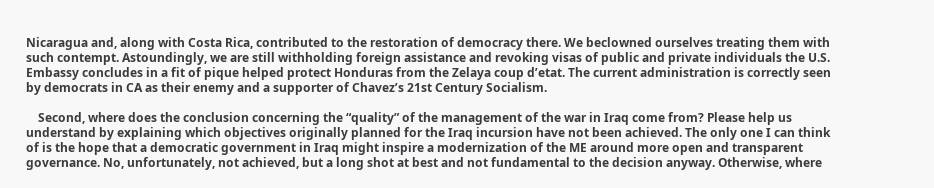Nicaragua and, along with Costa Rica, contributed to the restoration of democracy there. We beclowned ourselves treating them with such contempt. Astoundingly, we are still withholding foreign assistance and revoking visas of public and private individuals the U.S. Embassy concludes in a fit of pique helped protect Honduras from the Zelaya coup d’etat. The current administration is correctly seen by democrats in CA as their enemy and a supporter of Chavez’s 21st Century Socialism.

    Second, where does the conclusion concerning the “quality” of the management of the war in Iraq come from? Please help us understand by explaining which objectives originally planned for the Iraq incursion have not been achieved. The only one I can think of is the hope that a democratic government in Iraq might inspire a modernization of the ME around more open and transparent governance. No, unfortunately, not achieved, but a long shot at best and not fundamental to the decision anyway. Otherwise, where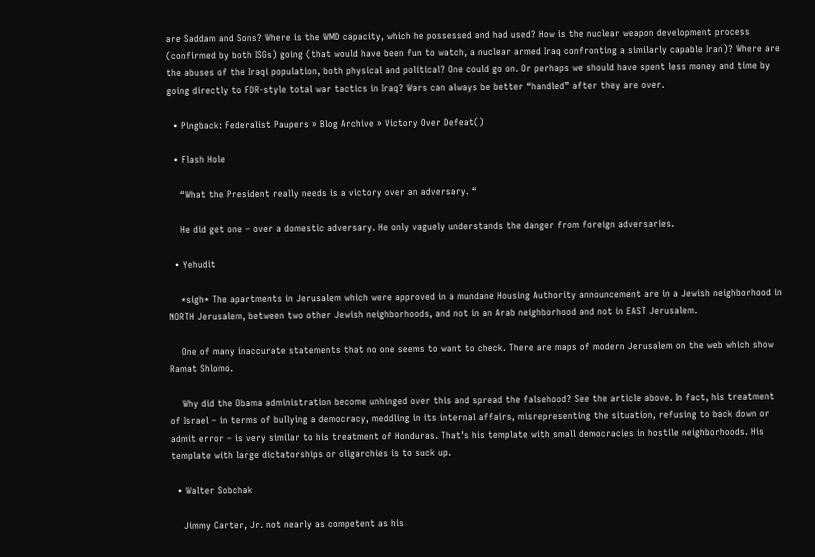are Saddam and Sons? Where is the WMD capacity, which he possessed and had used? How is the nuclear weapon development process (confirmed by both ISGs) going (that would have been fun to watch, a nuclear armed Iraq confronting a similarly capable Iran)? Where are the abuses of the Iraqi population, both physical and political? One could go on. Or perhaps we should have spent less money and time by going directly to FDR-style total war tactics in Iraq? Wars can always be better “handled” after they are over.

  • Pingback: Federalist Paupers » Blog Archive » Victory Over Defeat()

  • Flash Hole

    “What the President really needs is a victory over an adversary. “

    He did get one – over a domestic adversary. He only vaguely understands the danger from foreign adversaries.

  • Yehudit

    *sigh* The apartments in Jerusalem which were approved in a mundane Housing Authority announcement are in a Jewish neighborhood in NORTH Jerusalem, between two other Jewish neighborhoods, and not in an Arab neighborhood and not in EAST Jerusalem.

    One of many inaccurate statements that no one seems to want to check. There are maps of modern Jerusalem on the web which show Ramat Shlomo.

    Why did the Obama administration become unhinged over this and spread the falsehood? See the article above. In fact, his treatment of Israel – in terms of bullying a democracy, meddling in its internal affairs, misrepresenting the situation, refusing to back down or admit error – is very similar to his treatment of Honduras. That’s his template with small democracies in hostile neighborhoods. His template with large dictatorships or oligarchies is to suck up.

  • Walter Sobchak

    Jimmy Carter, Jr. not nearly as competent as his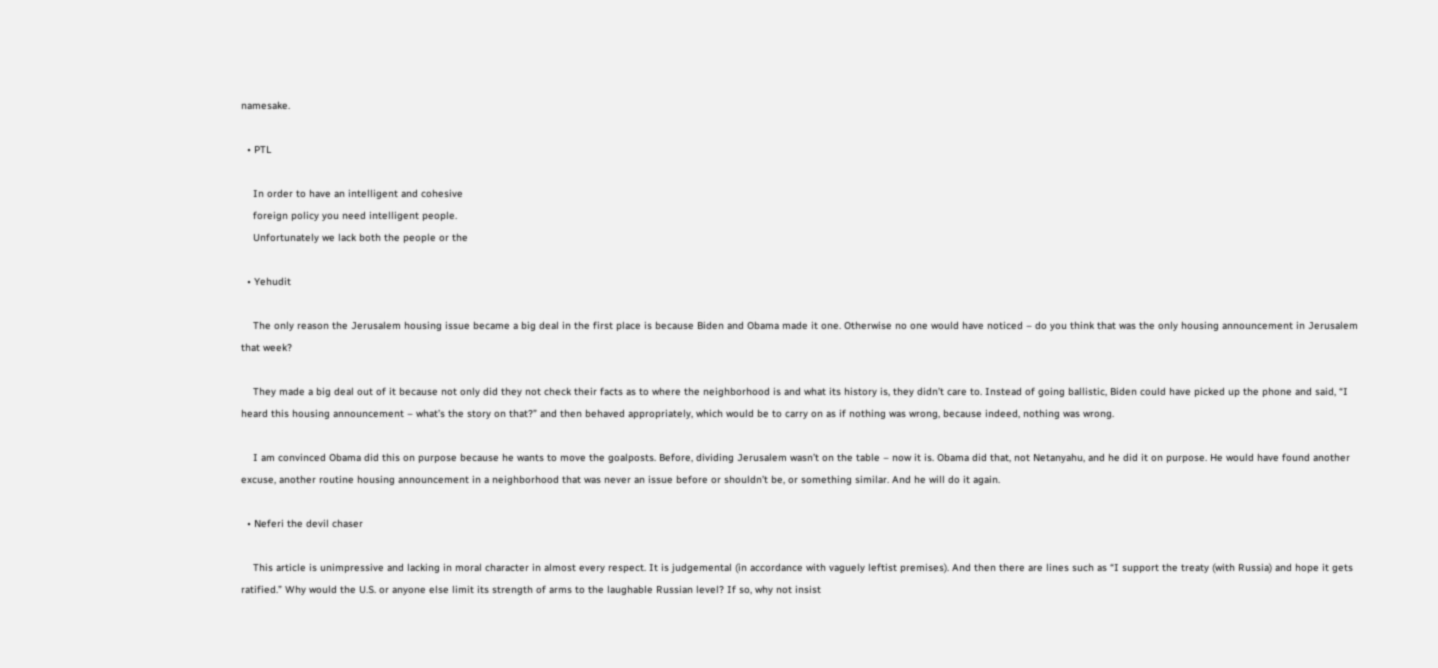namesake.

  • PTL

    In order to have an intelligent and cohesive
    foreign policy you need intelligent people.
    Unfortunately we lack both the people or the

  • Yehudit

    The only reason the Jerusalem housing issue became a big deal in the first place is because Biden and Obama made it one. Otherwise no one would have noticed – do you think that was the only housing announcement in Jerusalem that week?

    They made a big deal out of it because not only did they not check their facts as to where the neighborhood is and what its history is, they didn’t care to. Instead of going ballistic, Biden could have picked up the phone and said, “I heard this housing announcement – what’s the story on that?” and then behaved appropriately, which would be to carry on as if nothing was wrong, because indeed, nothing was wrong.

    I am convinced Obama did this on purpose because he wants to move the goalposts. Before, dividing Jerusalem wasn’t on the table – now it is. Obama did that, not Netanyahu, and he did it on purpose. He would have found another excuse, another routine housing announcement in a neighborhood that was never an issue before or shouldn’t be, or something similar. And he will do it again.

  • Neferi the devil chaser

    This article is unimpressive and lacking in moral character in almost every respect. It is judgemental (in accordance with vaguely leftist premises). And then there are lines such as “I support the treaty (with Russia) and hope it gets ratified.” Why would the U.S. or anyone else limit its strength of arms to the laughable Russian level? If so, why not insist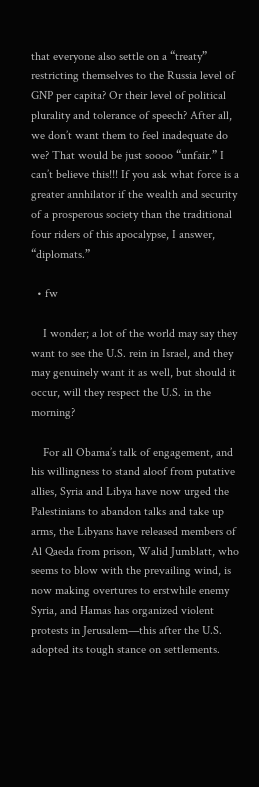that everyone also settle on a “treaty” restricting themselves to the Russia level of GNP per capita? Or their level of political plurality and tolerance of speech? After all, we don’t want them to feel inadequate do we? That would be just soooo “unfair.” I can’t believe this!!! If you ask what force is a greater annhilator if the wealth and security of a prosperous society than the traditional four riders of this apocalypse, I answer, “diplomats.”

  • fw

    I wonder; a lot of the world may say they want to see the U.S. rein in Israel, and they may genuinely want it as well, but should it occur, will they respect the U.S. in the morning?

    For all Obama’s talk of engagement, and his willingness to stand aloof from putative allies, Syria and Libya have now urged the Palestinians to abandon talks and take up arms, the Libyans have released members of Al Qaeda from prison, Walid Jumblatt, who seems to blow with the prevailing wind, is now making overtures to erstwhile enemy Syria, and Hamas has organized violent protests in Jerusalem—this after the U.S. adopted its tough stance on settlements.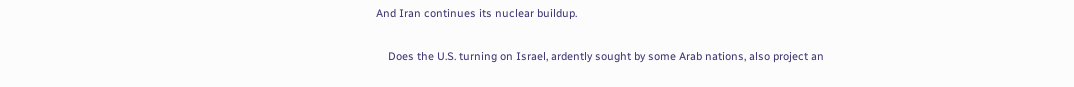And Iran continues its nuclear buildup.

    Does the U.S. turning on Israel, ardently sought by some Arab nations, also project an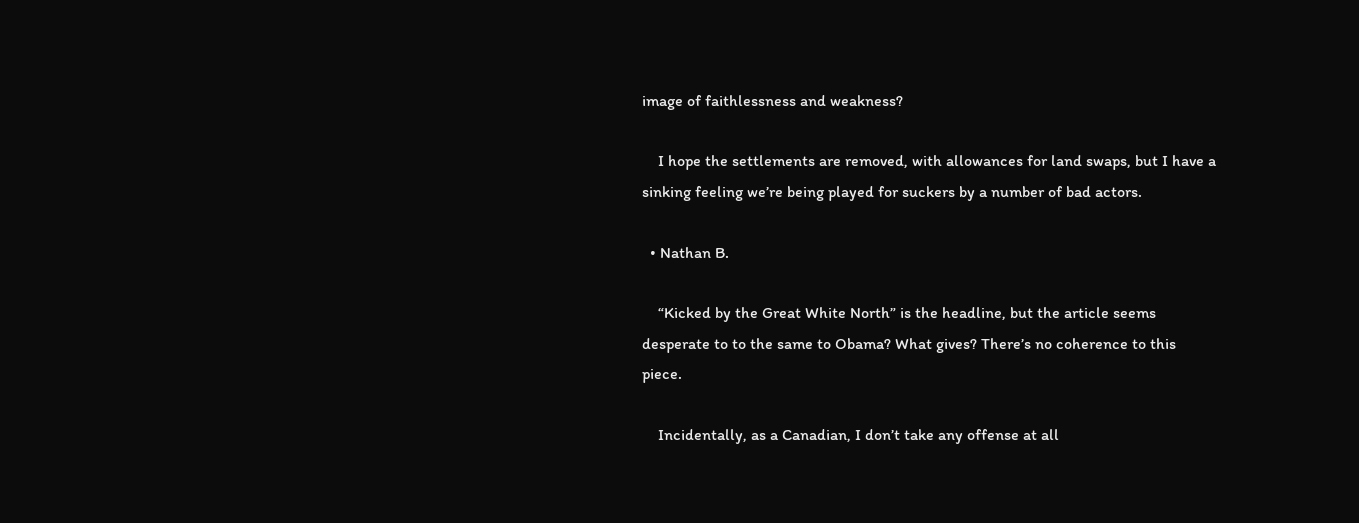image of faithlessness and weakness?

    I hope the settlements are removed, with allowances for land swaps, but I have a sinking feeling we’re being played for suckers by a number of bad actors.

  • Nathan B.

    “Kicked by the Great White North” is the headline, but the article seems desperate to to the same to Obama? What gives? There’s no coherence to this piece.

    Incidentally, as a Canadian, I don’t take any offense at all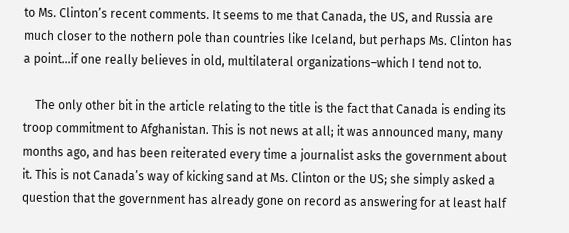to Ms. Clinton’s recent comments. It seems to me that Canada, the US, and Russia are much closer to the nothern pole than countries like Iceland, but perhaps Ms. Clinton has a point…if one really believes in old, multilateral organizations–which I tend not to.

    The only other bit in the article relating to the title is the fact that Canada is ending its troop commitment to Afghanistan. This is not news at all; it was announced many, many months ago, and has been reiterated every time a journalist asks the government about it. This is not Canada’s way of kicking sand at Ms. Clinton or the US; she simply asked a question that the government has already gone on record as answering for at least half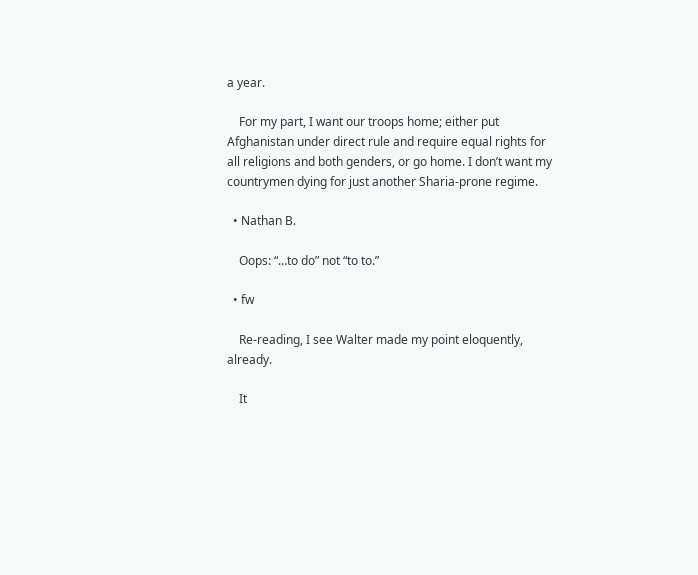a year.

    For my part, I want our troops home; either put Afghanistan under direct rule and require equal rights for all religions and both genders, or go home. I don’t want my countrymen dying for just another Sharia-prone regime.

  • Nathan B.

    Oops: “…to do” not “to to.”

  • fw

    Re-reading, I see Walter made my point eloquently, already.

    It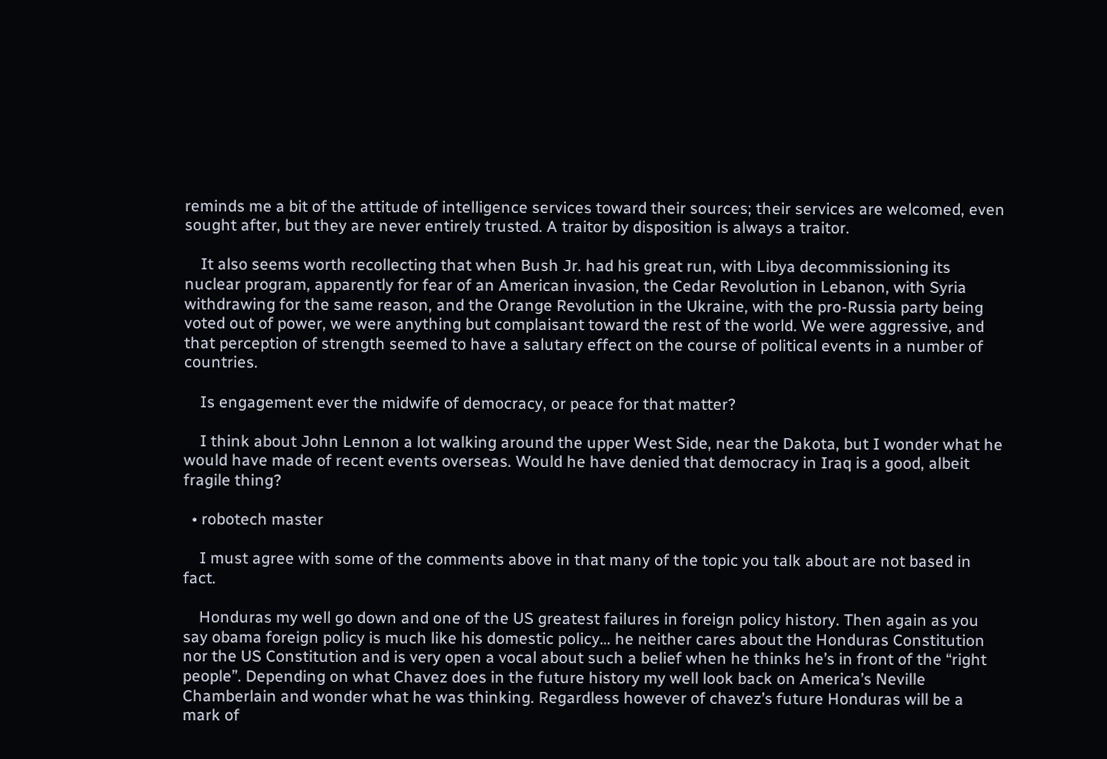reminds me a bit of the attitude of intelligence services toward their sources; their services are welcomed, even sought after, but they are never entirely trusted. A traitor by disposition is always a traitor.

    It also seems worth recollecting that when Bush Jr. had his great run, with Libya decommissioning its nuclear program, apparently for fear of an American invasion, the Cedar Revolution in Lebanon, with Syria withdrawing for the same reason, and the Orange Revolution in the Ukraine, with the pro-Russia party being voted out of power, we were anything but complaisant toward the rest of the world. We were aggressive, and that perception of strength seemed to have a salutary effect on the course of political events in a number of countries.

    Is engagement ever the midwife of democracy, or peace for that matter?

    I think about John Lennon a lot walking around the upper West Side, near the Dakota, but I wonder what he would have made of recent events overseas. Would he have denied that democracy in Iraq is a good, albeit fragile thing?

  • robotech master

    I must agree with some of the comments above in that many of the topic you talk about are not based in fact.

    Honduras my well go down and one of the US greatest failures in foreign policy history. Then again as you say obama foreign policy is much like his domestic policy… he neither cares about the Honduras Constitution nor the US Constitution and is very open a vocal about such a belief when he thinks he’s in front of the “right people”. Depending on what Chavez does in the future history my well look back on America’s Neville Chamberlain and wonder what he was thinking. Regardless however of chavez’s future Honduras will be a mark of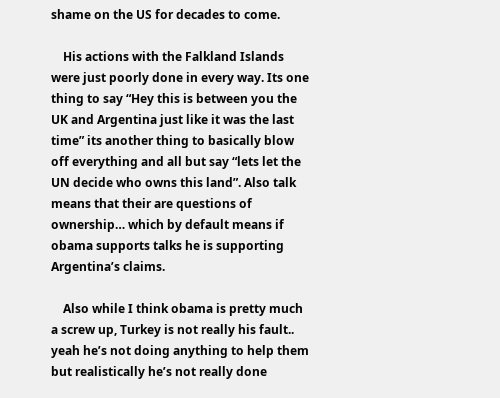shame on the US for decades to come.

    His actions with the Falkland Islands were just poorly done in every way. Its one thing to say “Hey this is between you the UK and Argentina just like it was the last time” its another thing to basically blow off everything and all but say “lets let the UN decide who owns this land”. Also talk means that their are questions of ownership… which by default means if obama supports talks he is supporting Argentina’s claims.

    Also while I think obama is pretty much a screw up, Turkey is not really his fault.. yeah he’s not doing anything to help them but realistically he’s not really done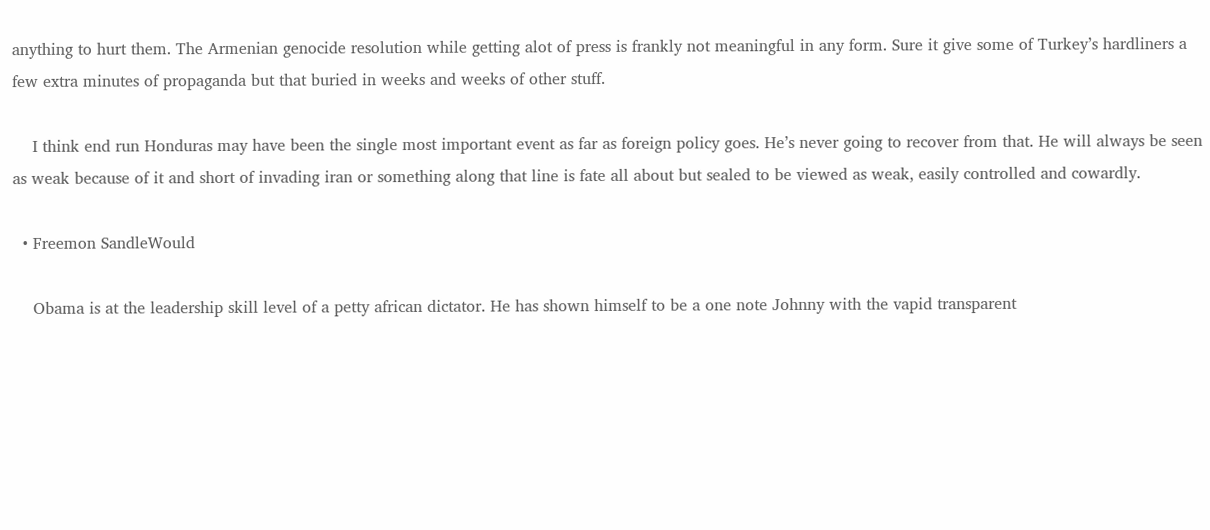anything to hurt them. The Armenian genocide resolution while getting alot of press is frankly not meaningful in any form. Sure it give some of Turkey’s hardliners a few extra minutes of propaganda but that buried in weeks and weeks of other stuff.

    I think end run Honduras may have been the single most important event as far as foreign policy goes. He’s never going to recover from that. He will always be seen as weak because of it and short of invading iran or something along that line is fate all about but sealed to be viewed as weak, easily controlled and cowardly.

  • Freemon SandleWould

    Obama is at the leadership skill level of a petty african dictator. He has shown himself to be a one note Johnny with the vapid transparent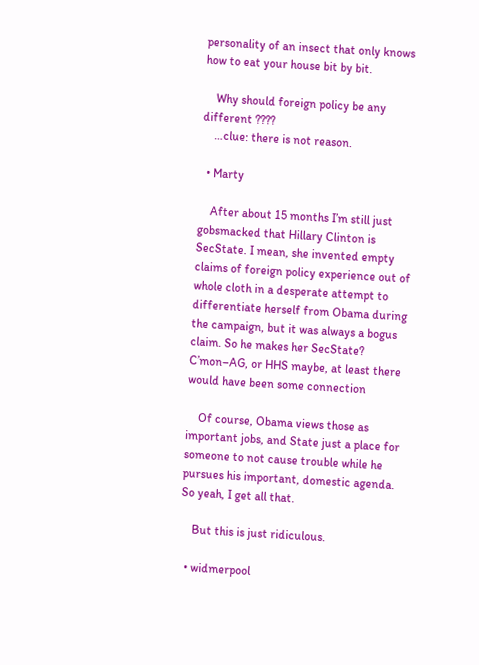personality of an insect that only knows how to eat your house bit by bit.

    Why should foreign policy be any different ????
    …clue: there is not reason.

  • Marty

    After about 15 months I’m still just gobsmacked that Hillary Clinton is SecState. I mean, she invented empty claims of foreign policy experience out of whole cloth in a desperate attempt to differentiate herself from Obama during the campaign, but it was always a bogus claim. So he makes her SecState? C’mon–AG, or HHS maybe, at least there would have been some connection

    Of course, Obama views those as important jobs, and State just a place for someone to not cause trouble while he pursues his important, domestic agenda. So yeah, I get all that.

    But this is just ridiculous.

  • widmerpool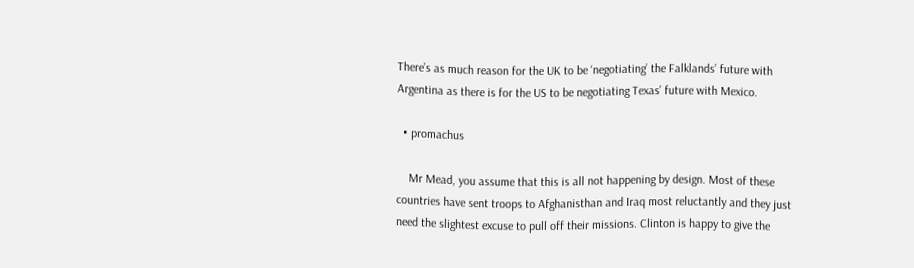There’s as much reason for the UK to be ‘negotiating’ the Falklands’ future with Argentina as there is for the US to be negotiating Texas’ future with Mexico.

  • promachus

    Mr Mead, you assume that this is all not happening by design. Most of these countries have sent troops to Afghanisthan and Iraq most reluctantly and they just need the slightest excuse to pull off their missions. Clinton is happy to give the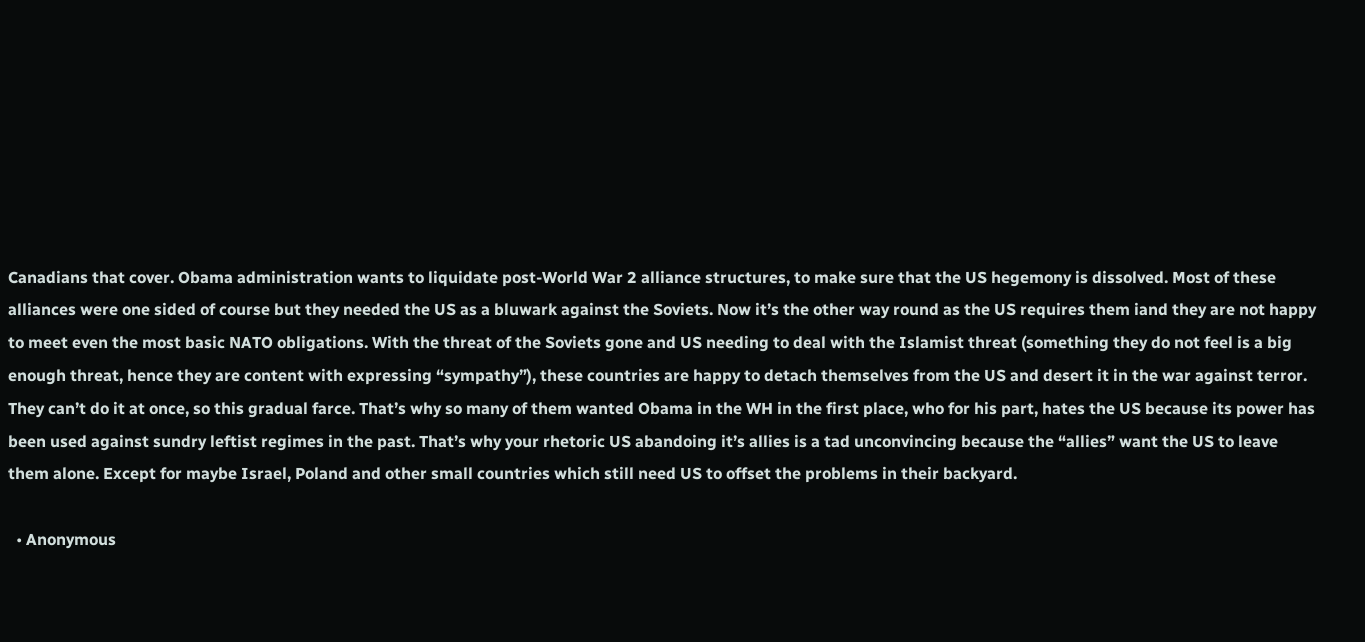Canadians that cover. Obama administration wants to liquidate post-World War 2 alliance structures, to make sure that the US hegemony is dissolved. Most of these alliances were one sided of course but they needed the US as a bluwark against the Soviets. Now it’s the other way round as the US requires them iand they are not happy to meet even the most basic NATO obligations. With the threat of the Soviets gone and US needing to deal with the Islamist threat (something they do not feel is a big enough threat, hence they are content with expressing “sympathy”), these countries are happy to detach themselves from the US and desert it in the war against terror. They can’t do it at once, so this gradual farce. That’s why so many of them wanted Obama in the WH in the first place, who for his part, hates the US because its power has been used against sundry leftist regimes in the past. That’s why your rhetoric US abandoing it’s allies is a tad unconvincing because the “allies” want the US to leave them alone. Except for maybe Israel, Poland and other small countries which still need US to offset the problems in their backyard.

  • Anonymous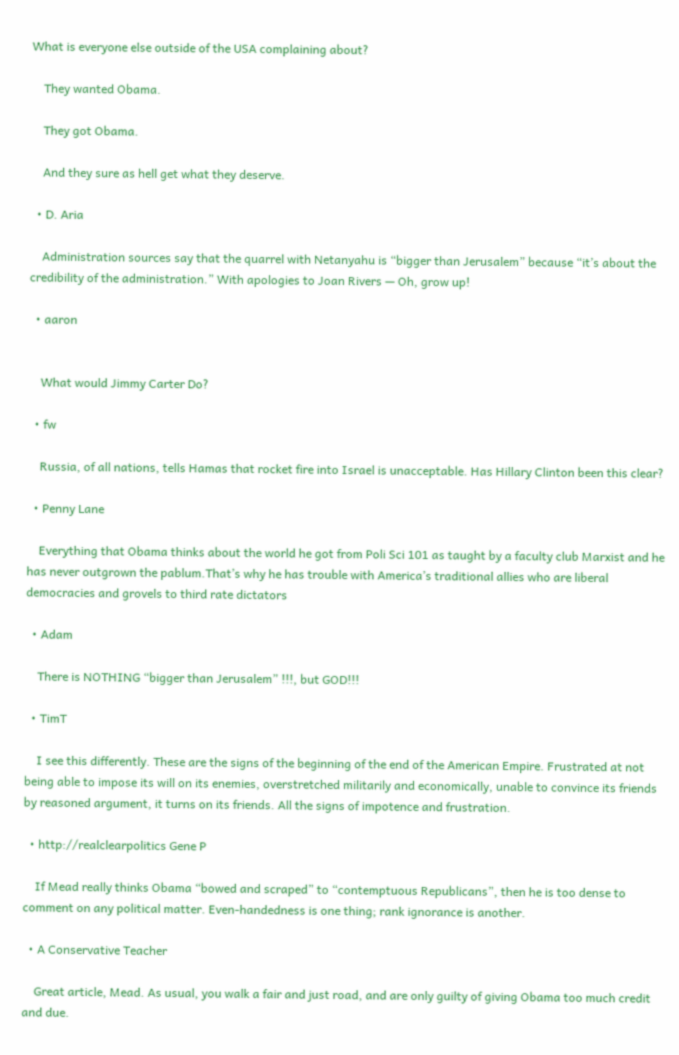What is everyone else outside of the USA complaining about?

    They wanted Obama.

    They got Obama.

    And they sure as hell get what they deserve.

  • D. Aria

    Administration sources say that the quarrel with Netanyahu is “bigger than Jerusalem” because “it’s about the credibility of the administration.” With apologies to Joan Rivers — Oh, grow up!

  • aaron


    What would Jimmy Carter Do?

  • fw

    Russia, of all nations, tells Hamas that rocket fire into Israel is unacceptable. Has Hillary Clinton been this clear?

  • Penny Lane

    Everything that Obama thinks about the world he got from Poli Sci 101 as taught by a faculty club Marxist and he has never outgrown the pablum.That’s why he has trouble with America’s traditional allies who are liberal democracies and grovels to third rate dictators

  • Adam

    There is NOTHING “bigger than Jerusalem” !!!, but GOD!!!

  • TimT

    I see this differently. These are the signs of the beginning of the end of the American Empire. Frustrated at not being able to impose its will on its enemies, overstretched militarily and economically, unable to convince its friends by reasoned argument, it turns on its friends. All the signs of impotence and frustration.

  • http://realclearpolitics Gene P

    If Mead really thinks Obama “bowed and scraped” to “contemptuous Republicans”, then he is too dense to comment on any political matter. Even-handedness is one thing; rank ignorance is another.

  • A Conservative Teacher

    Great article, Mead. As usual, you walk a fair and just road, and are only guilty of giving Obama too much credit and due.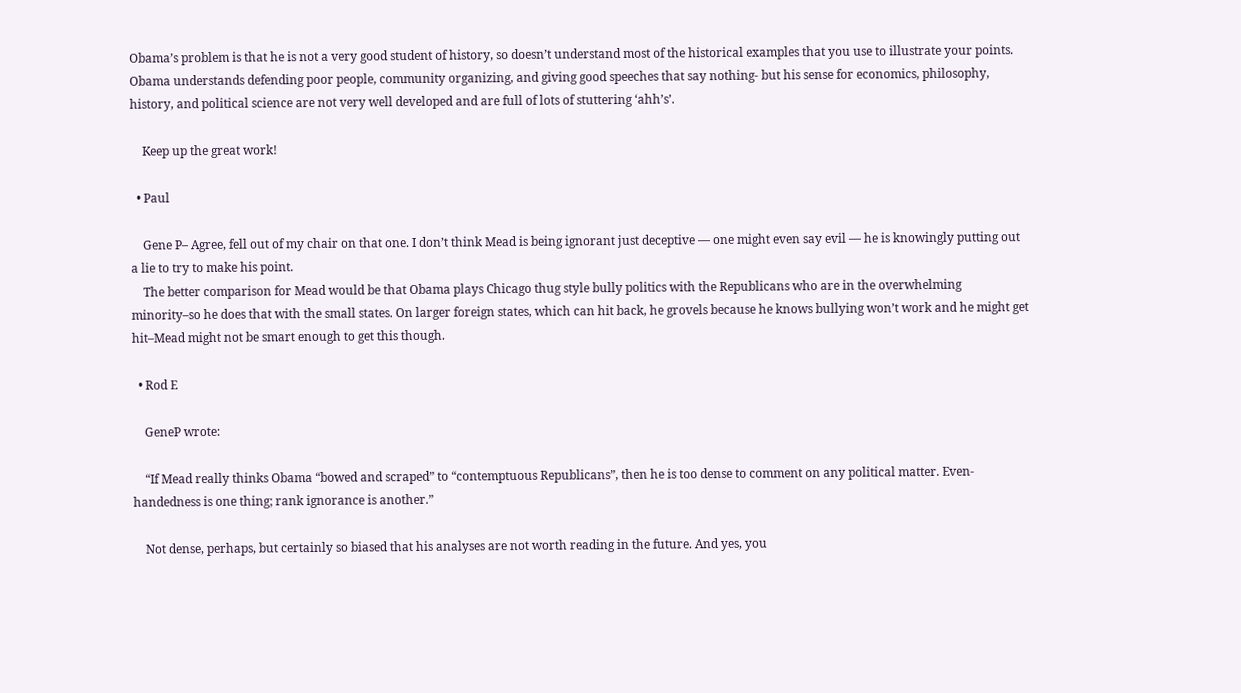Obama’s problem is that he is not a very good student of history, so doesn’t understand most of the historical examples that you use to illustrate your points. Obama understands defending poor people, community organizing, and giving good speeches that say nothing- but his sense for economics, philosophy, history, and political science are not very well developed and are full of lots of stuttering ‘ahh’s’.

    Keep up the great work!

  • Paul

    Gene P– Agree, fell out of my chair on that one. I don’t think Mead is being ignorant just deceptive — one might even say evil — he is knowingly putting out a lie to try to make his point.
    The better comparison for Mead would be that Obama plays Chicago thug style bully politics with the Republicans who are in the overwhelming minority–so he does that with the small states. On larger foreign states, which can hit back, he grovels because he knows bullying won’t work and he might get hit–Mead might not be smart enough to get this though.

  • Rod E

    GeneP wrote:

    “If Mead really thinks Obama “bowed and scraped” to “contemptuous Republicans”, then he is too dense to comment on any political matter. Even-handedness is one thing; rank ignorance is another.”

    Not dense, perhaps, but certainly so biased that his analyses are not worth reading in the future. And yes, you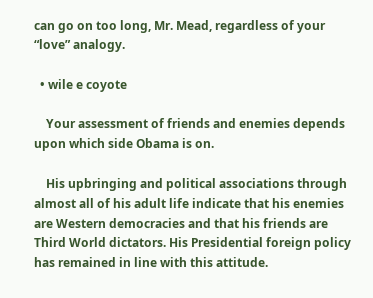can go on too long, Mr. Mead, regardless of your “love” analogy.

  • wile e coyote

    Your assessment of friends and enemies depends upon which side Obama is on.

    His upbringing and political associations through almost all of his adult life indicate that his enemies are Western democracies and that his friends are Third World dictators. His Presidential foreign policy has remained in line with this attitude.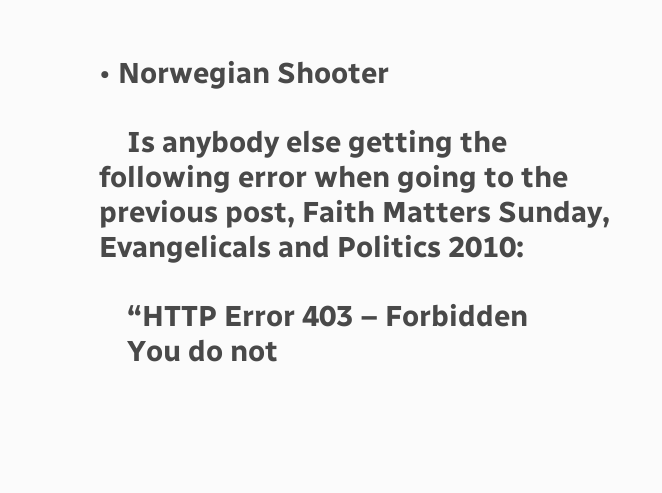• Norwegian Shooter

    Is anybody else getting the following error when going to the previous post, Faith Matters Sunday, Evangelicals and Politics 2010:

    “HTTP Error 403 – Forbidden
    You do not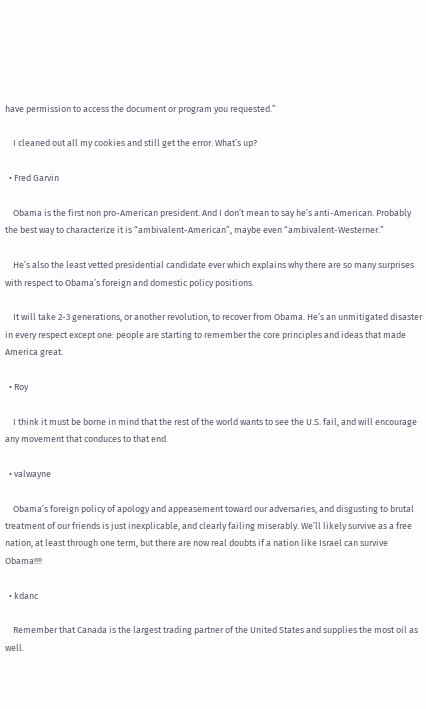have permission to access the document or program you requested.”

    I cleaned out all my cookies and still get the error. What’s up?

  • Fred Garvin

    Obama is the first non pro-American president. And I don’t mean to say he’s anti-American. Probably the best way to characterize it is “ambivalent-American”, maybe even “ambivalent-Westerner.”

    He’s also the least vetted presidential candidate ever which explains why there are so many surprises with respect to Obama’s foreign and domestic policy positions.

    It will take 2-3 generations, or another revolution, to recover from Obama. He’s an unmitigated disaster in every respect except one: people are starting to remember the core principles and ideas that made America great.

  • Roy

    I think it must be borne in mind that the rest of the world wants to see the U.S. fail, and will encourage any movement that conduces to that end.

  • valwayne

    Obama’s foreign policy of apology and appeasement toward our adversaries, and disgusting to brutal treatment of our friends is just inexplicable, and clearly failing miserably. We’ll likely survive as a free nation, at least through one term, but there are now real doubts if a nation like Israel can survive Obama!!!!

  • kdanc

    Remember that Canada is the largest trading partner of the United States and supplies the most oil as well.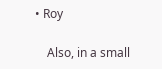• Roy

    Also, in a small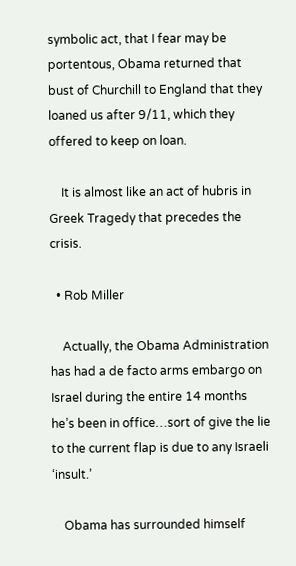symbolic act, that I fear may be portentous, Obama returned that bust of Churchill to England that they loaned us after 9/11, which they offered to keep on loan.

    It is almost like an act of hubris in Greek Tragedy that precedes the crisis.

  • Rob Miller

    Actually, the Obama Administration has had a de facto arms embargo on Israel during the entire 14 months he’s been in office…sort of give the lie to the current flap is due to any Israeli ‘insult.’

    Obama has surrounded himself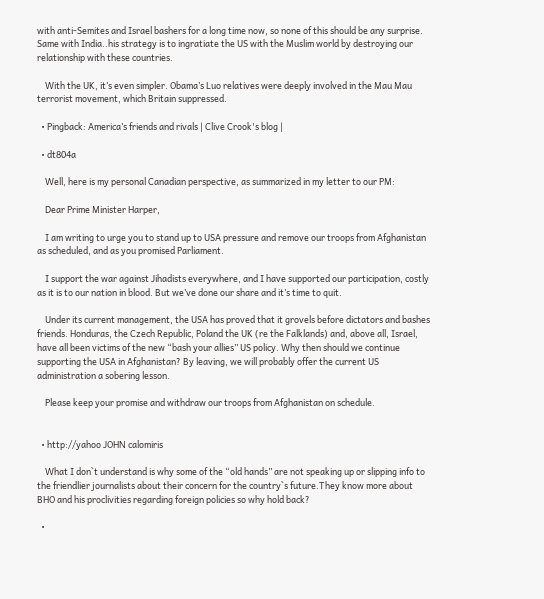with anti-Semites and Israel bashers for a long time now, so none of this should be any surprise. Same with India..his strategy is to ingratiate the US with the Muslim world by destroying our relationship with these countries.

    With the UK, it’s even simpler. Obama’s Luo relatives were deeply involved in the Mau Mau terrorist movement, which Britain suppressed.

  • Pingback: America’s friends and rivals | Clive Crook's blog |

  • dt804a

    Well, here is my personal Canadian perspective, as summarized in my letter to our PM:

    Dear Prime Minister Harper,

    I am writing to urge you to stand up to USA pressure and remove our troops from Afghanistan as scheduled, and as you promised Parliament.

    I support the war against Jihadists everywhere, and I have supported our participation, costly as it is to our nation in blood. But we’ve done our share and it’s time to quit.

    Under its current management, the USA has proved that it grovels before dictators and bashes friends. Honduras, the Czech Republic, Poland the UK (re the Falklands) and, above all, Israel, have all been victims of the new “bash your allies” US policy. Why then should we continue supporting the USA in Afghanistan? By leaving, we will probably offer the current US administration a sobering lesson.

    Please keep your promise and withdraw our troops from Afghanistan on schedule.


  • http://yahoo JOHN calomiris

    What I don`t understand is why some of the “old hands” are not speaking up or slipping info to the friendlier journalists about their concern for the country`s future.They know more about BHO and his proclivities regarding foreign policies so why hold back?

  •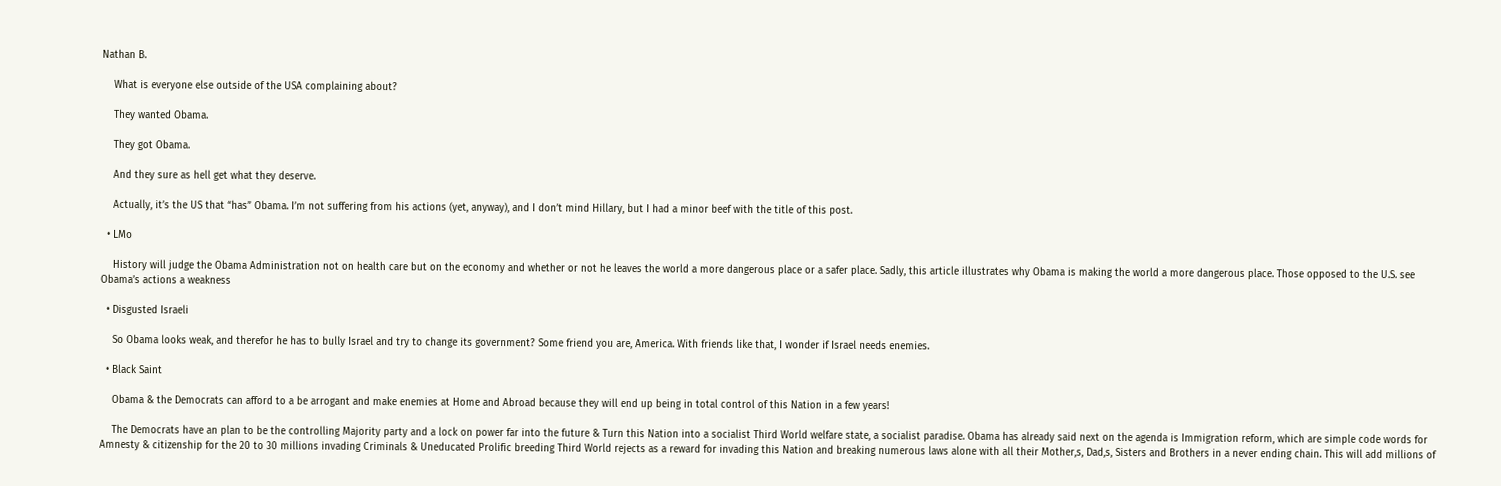Nathan B.

    What is everyone else outside of the USA complaining about?

    They wanted Obama.

    They got Obama.

    And they sure as hell get what they deserve.

    Actually, it’s the US that “has” Obama. I’m not suffering from his actions (yet, anyway), and I don’t mind Hillary, but I had a minor beef with the title of this post.

  • LMo

    History will judge the Obama Administration not on health care but on the economy and whether or not he leaves the world a more dangerous place or a safer place. Sadly, this article illustrates why Obama is making the world a more dangerous place. Those opposed to the U.S. see Obama’s actions a weakness

  • Disgusted Israeli

    So Obama looks weak, and therefor he has to bully Israel and try to change its government? Some friend you are, America. With friends like that, I wonder if Israel needs enemies.

  • Black Saint

    Obama & the Democrats can afford to a be arrogant and make enemies at Home and Abroad because they will end up being in total control of this Nation in a few years!

    The Democrats have an plan to be the controlling Majority party and a lock on power far into the future & Turn this Nation into a socialist Third World welfare state, a socialist paradise. Obama has already said next on the agenda is Immigration reform, which are simple code words for Amnesty & citizenship for the 20 to 30 millions invading Criminals & Uneducated Prolific breeding Third World rejects as a reward for invading this Nation and breaking numerous laws alone with all their Mother,s, Dad,s, Sisters and Brothers in a never ending chain. This will add millions of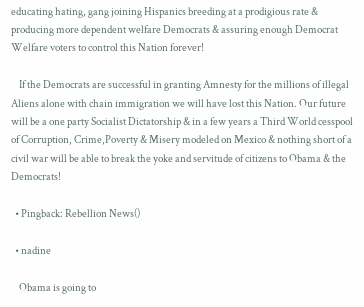educating hating, gang joining Hispanics breeding at a prodigious rate & producing more dependent welfare Democrats & assuring enough Democrat Welfare voters to control this Nation forever!

    If the Democrats are successful in granting Amnesty for the millions of illegal Aliens alone with chain immigration we will have lost this Nation. Our future will be a one party Socialist Dictatorship & in a few years a Third World cesspool of Corruption, Crime,Poverty & Misery modeled on Mexico & nothing short of a civil war will be able to break the yoke and servitude of citizens to Obama & the Democrats!

  • Pingback: Rebellion News()

  • nadine

    Obama is going to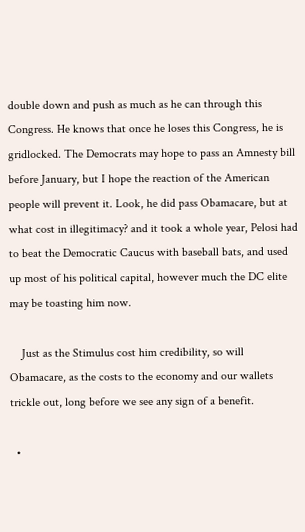double down and push as much as he can through this Congress. He knows that once he loses this Congress, he is gridlocked. The Democrats may hope to pass an Amnesty bill before January, but I hope the reaction of the American people will prevent it. Look, he did pass Obamacare, but at what cost in illegitimacy? and it took a whole year, Pelosi had to beat the Democratic Caucus with baseball bats, and used up most of his political capital, however much the DC elite may be toasting him now.

    Just as the Stimulus cost him credibility, so will Obamacare, as the costs to the economy and our wallets trickle out, long before we see any sign of a benefit.

  •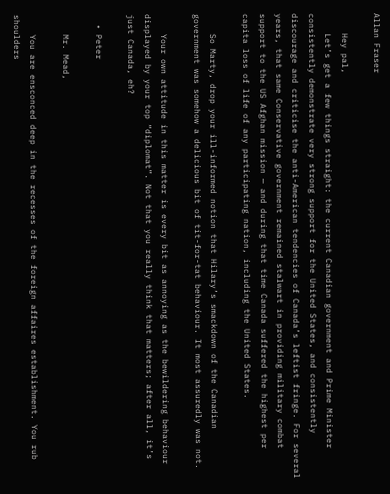Allan Fraser

    Hey pal,
    Let’s get a few things straight: the current Canadian government and Prime Minister consistently demonstrate very strong support for the United States, and consistently discourage and criticise the anti-American tendencies of Canada’s leftist fringe. For several years, that same Conservative government remained stalwart in providing military combat support to the US Afghan mission — and during that time Canada suffered the highest per capita loss of life of any participating nation, including the United States.

    So Marty, drop your ill-informed notion that Hilary’s smackdown of the Canadian government was somehow a delicious bit of tit-for-tat behaviour. It most assuredly was not.

    Your own attitude in this matter is every bit as annoying as the bewildering behaviour displayed by your top “diplomat”. Not that you really think that matters; after all, it’s just Canada, eh?

  • Peter

    Mr. Mead,

    You are ensconced deep in the recesses of the foreign affaires establishment. You rub shoulders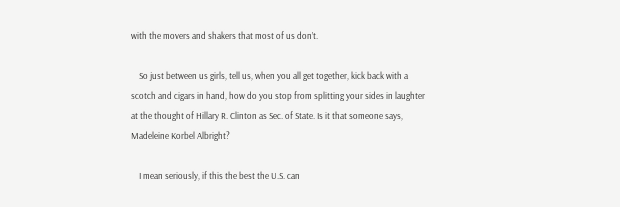with the movers and shakers that most of us don’t.

    So just between us girls, tell us, when you all get together, kick back with a scotch and cigars in hand, how do you stop from splitting your sides in laughter at the thought of Hillary R. Clinton as Sec. of State. Is it that someone says, Madeleine Korbel Albright?

    I mean seriously, if this the best the U.S. can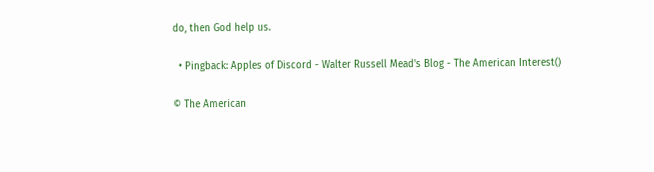do, then God help us.

  • Pingback: Apples of Discord - Walter Russell Mead's Blog - The American Interest()

© The American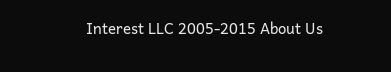Interest LLC 2005-2015 About Us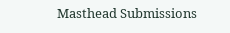Masthead Submissions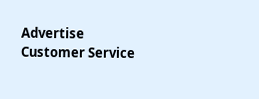Advertise Customer Service